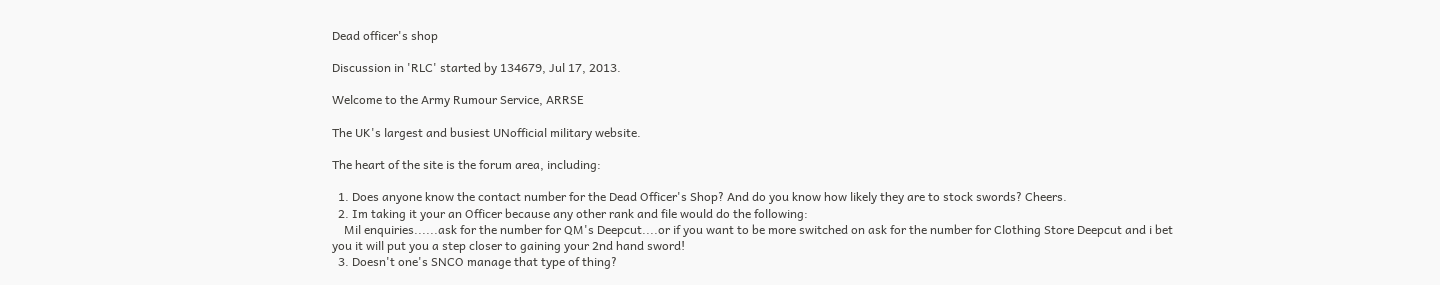Dead officer's shop

Discussion in 'RLC' started by 134679, Jul 17, 2013.

Welcome to the Army Rumour Service, ARRSE

The UK's largest and busiest UNofficial military website.

The heart of the site is the forum area, including:

  1. Does anyone know the contact number for the Dead Officer's Shop? And do you know how likely they are to stock swords? Cheers.
  2. Im taking it your an Officer because any other rank and file would do the following:
    Mil enquiries......ask for the number for QM's Deepcut....or if you want to be more switched on ask for the number for Clothing Store Deepcut and i bet you it will put you a step closer to gaining your 2nd hand sword!
  3. Doesn't one's SNCO manage that type of thing?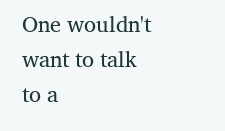One wouldn't want to talk to a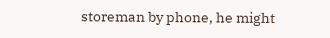storeman by phone, he might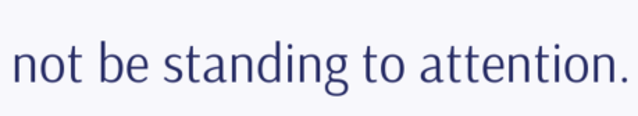not be standing to attention.